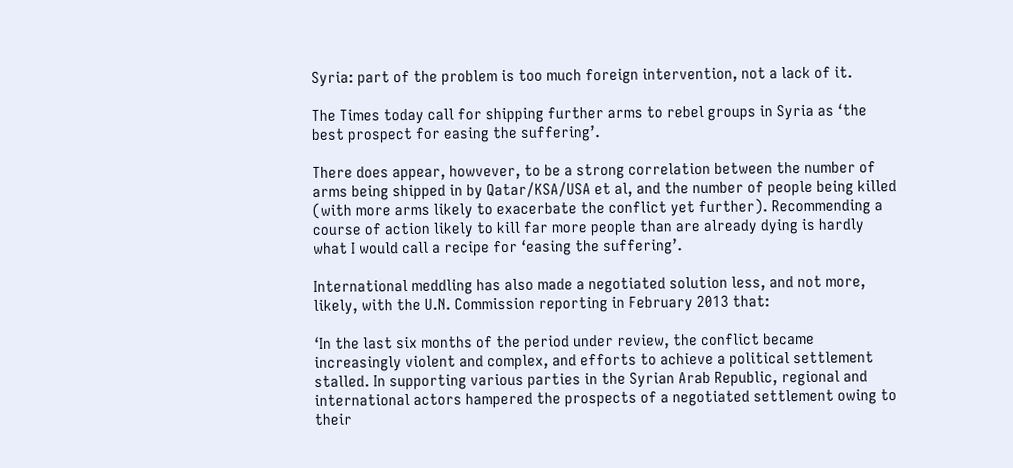Syria: part of the problem is too much foreign intervention, not a lack of it.

The Times today call for shipping further arms to rebel groups in Syria as ‘the best prospect for easing the suffering’.

There does appear, howvever, to be a strong correlation between the number of arms being shipped in by Qatar/KSA/USA et al, and the number of people being killed (with more arms likely to exacerbate the conflict yet further). Recommending a course of action likely to kill far more people than are already dying is hardly what I would call a recipe for ‘easing the suffering’.

International meddling has also made a negotiated solution less, and not more, likely, with the U.N. Commission reporting in February 2013 that:

‘In the last six months of the period under review, the conflict became increasingly violent and complex, and efforts to achieve a political settlement stalled. In supporting various parties in the Syrian Arab Republic, regional and international actors hampered the prospects of a negotiated settlement owing to their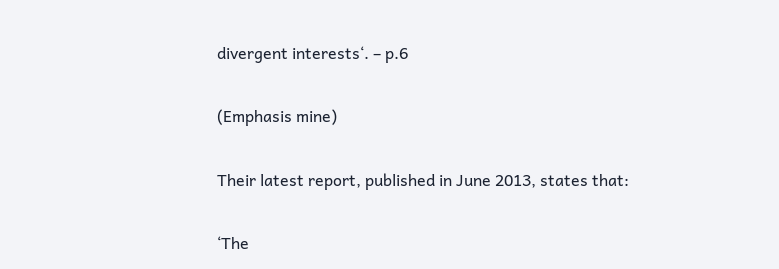divergent interests‘. – p.6

(Emphasis mine)

Their latest report, published in June 2013, states that:

‘The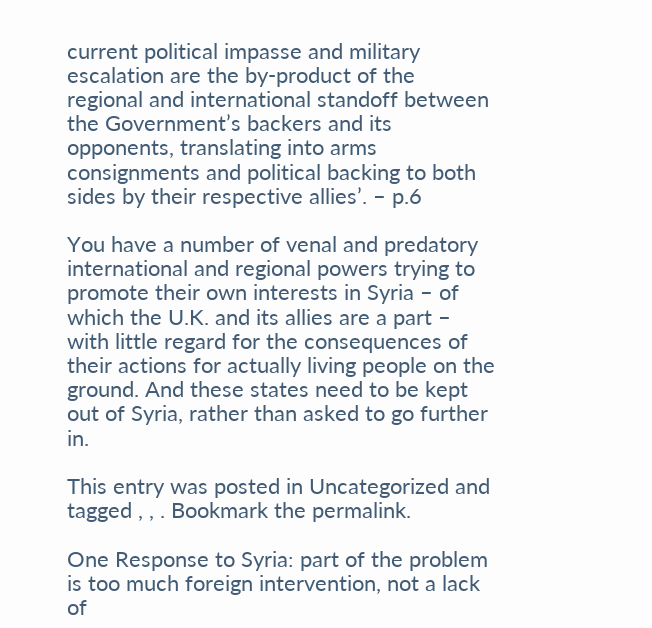current political impasse and military escalation are the by-product of the regional and international standoff between the Government’s backers and its opponents, translating into arms consignments and political backing to both sides by their respective allies’. – p.6

You have a number of venal and predatory international and regional powers trying to promote their own interests in Syria – of which the U.K. and its allies are a part – with little regard for the consequences of their actions for actually living people on the ground. And these states need to be kept out of Syria, rather than asked to go further in.

This entry was posted in Uncategorized and tagged , , . Bookmark the permalink.

One Response to Syria: part of the problem is too much foreign intervention, not a lack of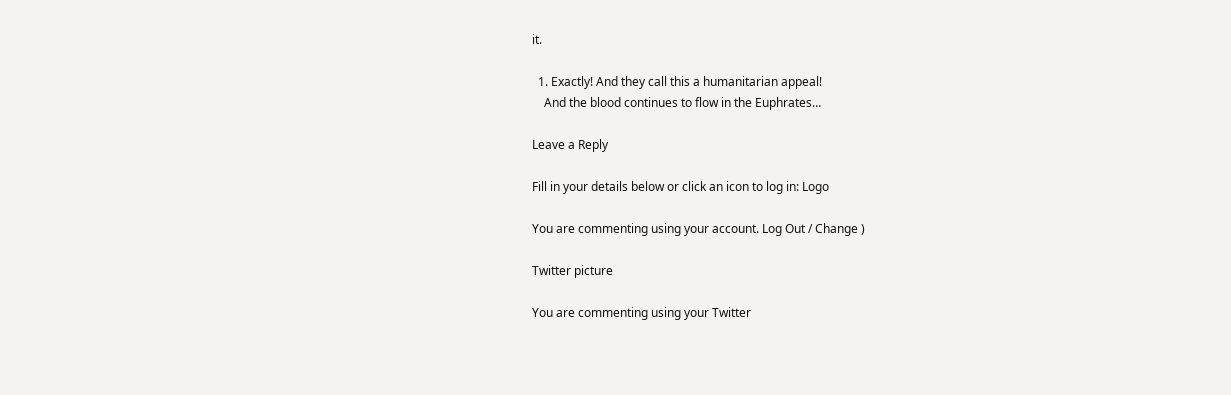it.

  1. Exactly! And they call this a humanitarian appeal!
    And the blood continues to flow in the Euphrates…

Leave a Reply

Fill in your details below or click an icon to log in: Logo

You are commenting using your account. Log Out / Change )

Twitter picture

You are commenting using your Twitter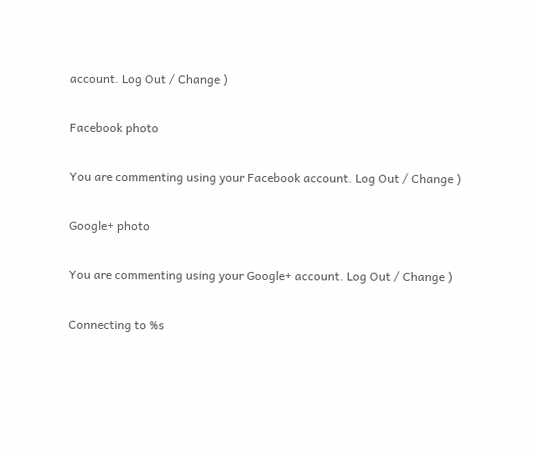account. Log Out / Change )

Facebook photo

You are commenting using your Facebook account. Log Out / Change )

Google+ photo

You are commenting using your Google+ account. Log Out / Change )

Connecting to %s